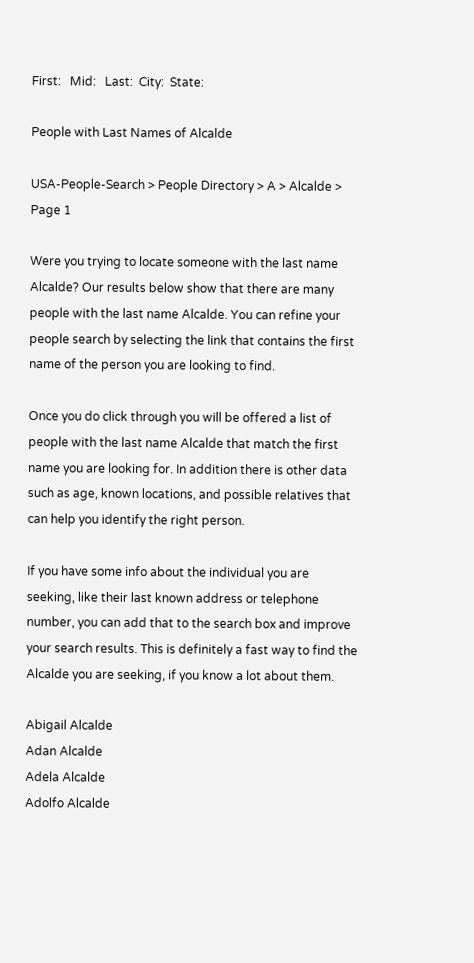First:   Mid:   Last:  City:  State:

People with Last Names of Alcalde

USA-People-Search > People Directory > A > Alcalde > Page 1

Were you trying to locate someone with the last name Alcalde? Our results below show that there are many people with the last name Alcalde. You can refine your people search by selecting the link that contains the first name of the person you are looking to find.

Once you do click through you will be offered a list of people with the last name Alcalde that match the first name you are looking for. In addition there is other data such as age, known locations, and possible relatives that can help you identify the right person.

If you have some info about the individual you are seeking, like their last known address or telephone number, you can add that to the search box and improve your search results. This is definitely a fast way to find the Alcalde you are seeking, if you know a lot about them.

Abigail Alcalde
Adan Alcalde
Adela Alcalde
Adolfo Alcalde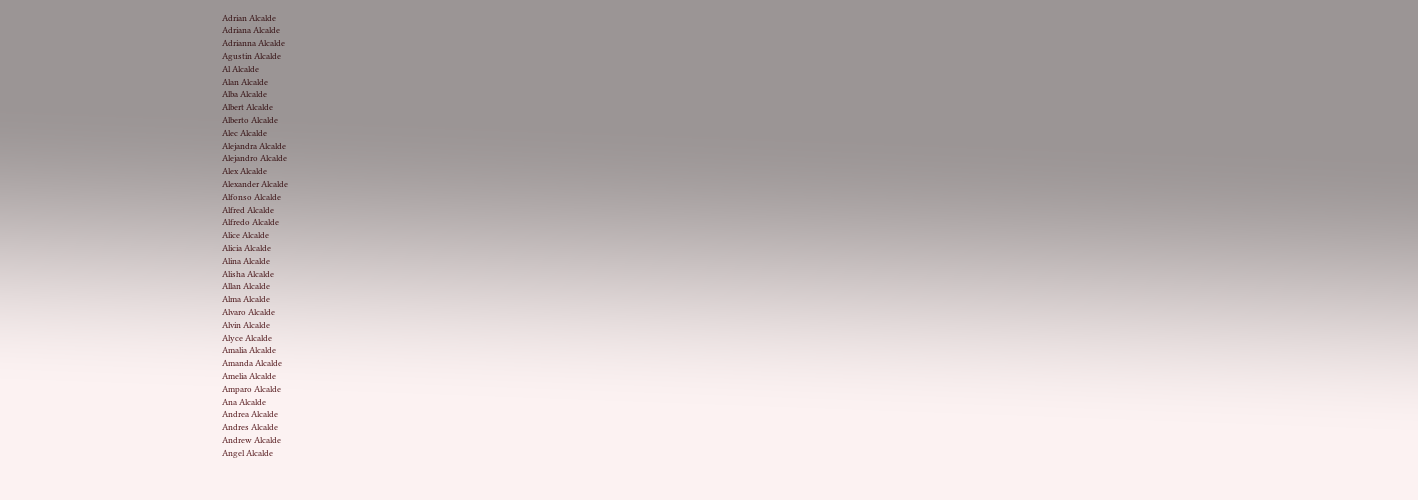Adrian Alcalde
Adriana Alcalde
Adrianna Alcalde
Agustin Alcalde
Al Alcalde
Alan Alcalde
Alba Alcalde
Albert Alcalde
Alberto Alcalde
Alec Alcalde
Alejandra Alcalde
Alejandro Alcalde
Alex Alcalde
Alexander Alcalde
Alfonso Alcalde
Alfred Alcalde
Alfredo Alcalde
Alice Alcalde
Alicia Alcalde
Alina Alcalde
Alisha Alcalde
Allan Alcalde
Alma Alcalde
Alvaro Alcalde
Alvin Alcalde
Alyce Alcalde
Amalia Alcalde
Amanda Alcalde
Amelia Alcalde
Amparo Alcalde
Ana Alcalde
Andrea Alcalde
Andres Alcalde
Andrew Alcalde
Angel Alcalde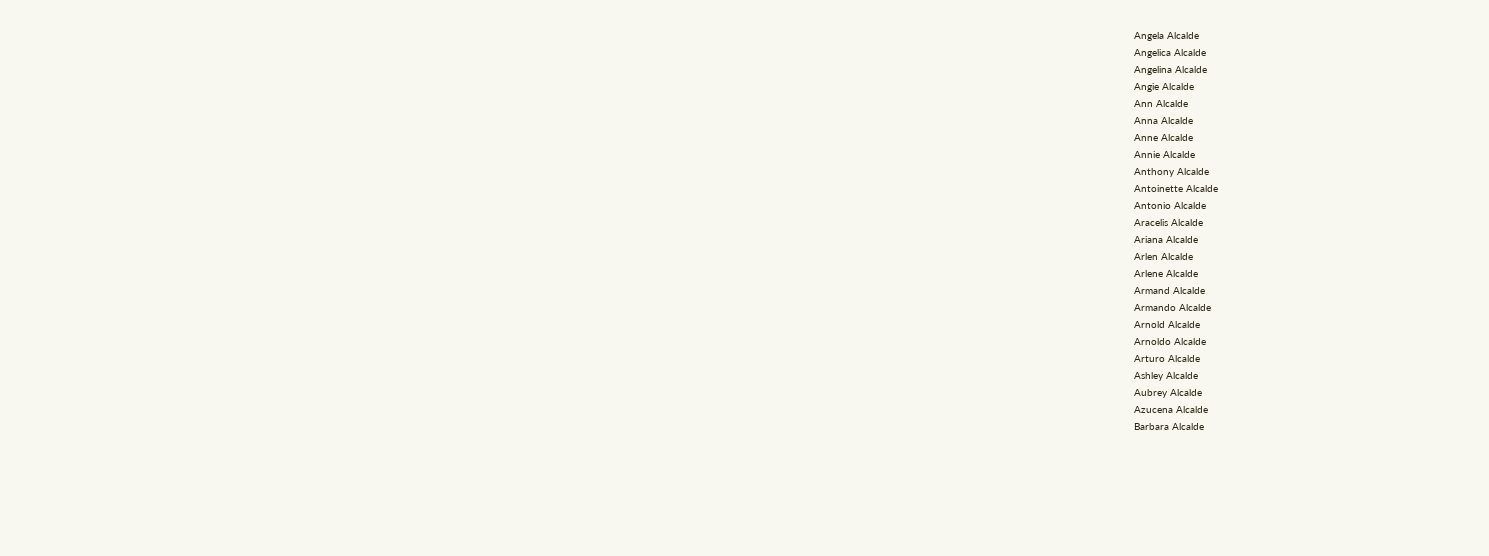Angela Alcalde
Angelica Alcalde
Angelina Alcalde
Angie Alcalde
Ann Alcalde
Anna Alcalde
Anne Alcalde
Annie Alcalde
Anthony Alcalde
Antoinette Alcalde
Antonio Alcalde
Aracelis Alcalde
Ariana Alcalde
Arlen Alcalde
Arlene Alcalde
Armand Alcalde
Armando Alcalde
Arnold Alcalde
Arnoldo Alcalde
Arturo Alcalde
Ashley Alcalde
Aubrey Alcalde
Azucena Alcalde
Barbara Alcalde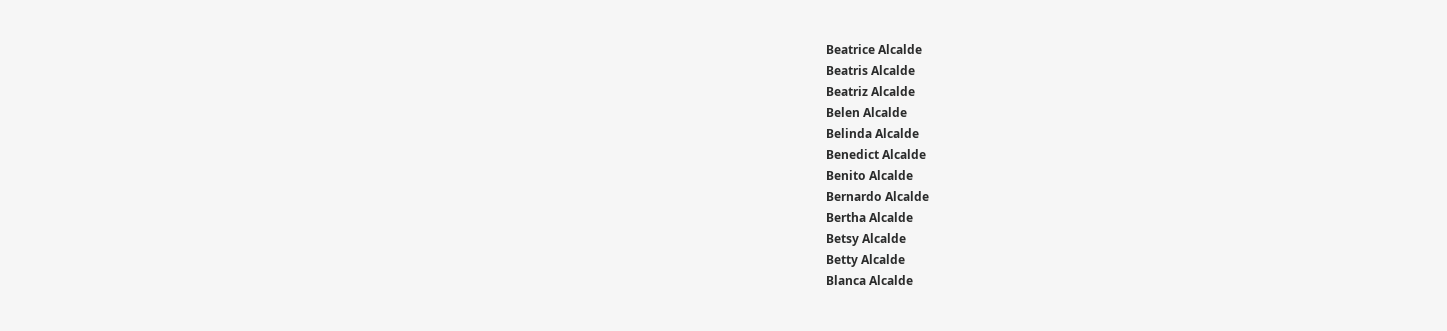Beatrice Alcalde
Beatris Alcalde
Beatriz Alcalde
Belen Alcalde
Belinda Alcalde
Benedict Alcalde
Benito Alcalde
Bernardo Alcalde
Bertha Alcalde
Betsy Alcalde
Betty Alcalde
Blanca Alcalde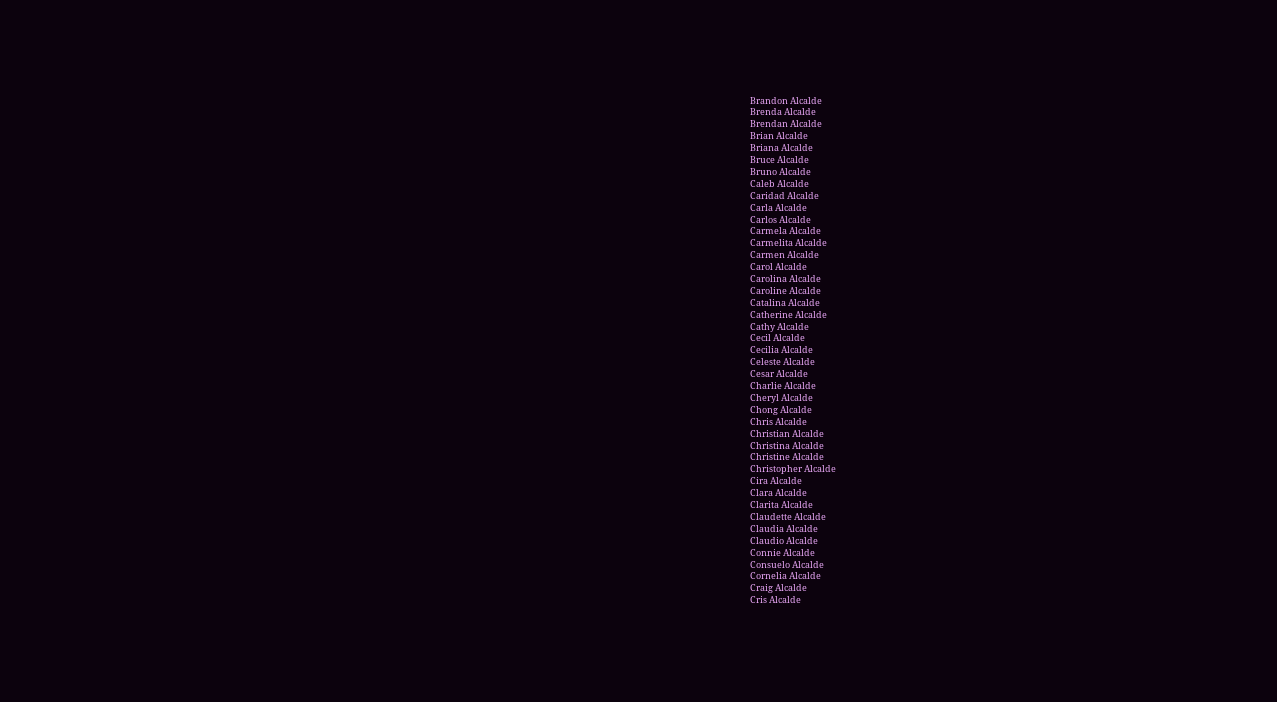Brandon Alcalde
Brenda Alcalde
Brendan Alcalde
Brian Alcalde
Briana Alcalde
Bruce Alcalde
Bruno Alcalde
Caleb Alcalde
Caridad Alcalde
Carla Alcalde
Carlos Alcalde
Carmela Alcalde
Carmelita Alcalde
Carmen Alcalde
Carol Alcalde
Carolina Alcalde
Caroline Alcalde
Catalina Alcalde
Catherine Alcalde
Cathy Alcalde
Cecil Alcalde
Cecilia Alcalde
Celeste Alcalde
Cesar Alcalde
Charlie Alcalde
Cheryl Alcalde
Chong Alcalde
Chris Alcalde
Christian Alcalde
Christina Alcalde
Christine Alcalde
Christopher Alcalde
Cira Alcalde
Clara Alcalde
Clarita Alcalde
Claudette Alcalde
Claudia Alcalde
Claudio Alcalde
Connie Alcalde
Consuelo Alcalde
Cornelia Alcalde
Craig Alcalde
Cris Alcalde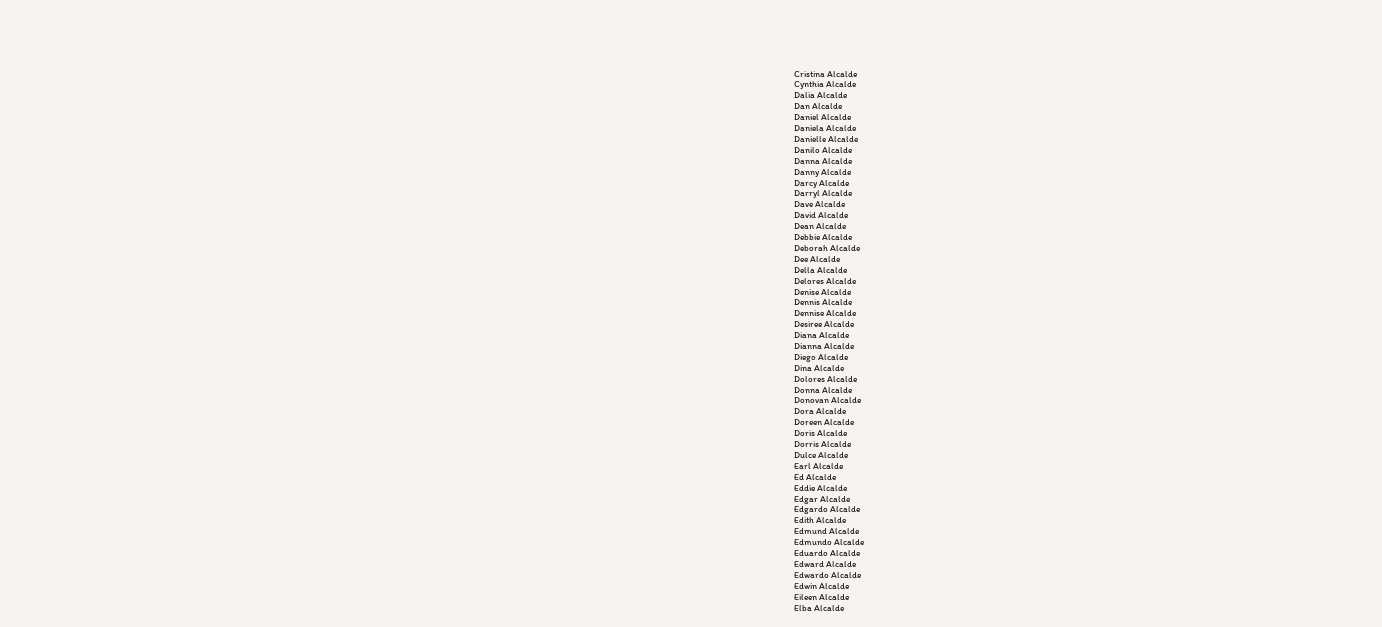Cristina Alcalde
Cynthia Alcalde
Dalia Alcalde
Dan Alcalde
Daniel Alcalde
Daniela Alcalde
Danielle Alcalde
Danilo Alcalde
Danna Alcalde
Danny Alcalde
Darcy Alcalde
Darryl Alcalde
Dave Alcalde
David Alcalde
Dean Alcalde
Debbie Alcalde
Deborah Alcalde
Dee Alcalde
Della Alcalde
Delores Alcalde
Denise Alcalde
Dennis Alcalde
Dennise Alcalde
Desiree Alcalde
Diana Alcalde
Dianna Alcalde
Diego Alcalde
Dina Alcalde
Dolores Alcalde
Donna Alcalde
Donovan Alcalde
Dora Alcalde
Doreen Alcalde
Doris Alcalde
Dorris Alcalde
Dulce Alcalde
Earl Alcalde
Ed Alcalde
Eddie Alcalde
Edgar Alcalde
Edgardo Alcalde
Edith Alcalde
Edmund Alcalde
Edmundo Alcalde
Eduardo Alcalde
Edward Alcalde
Edwardo Alcalde
Edwin Alcalde
Eileen Alcalde
Elba Alcalde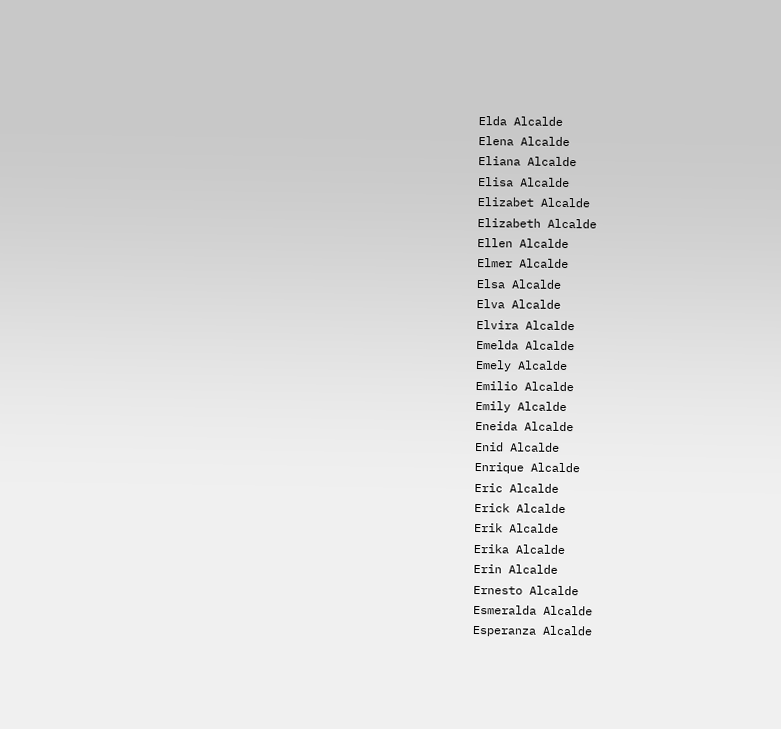Elda Alcalde
Elena Alcalde
Eliana Alcalde
Elisa Alcalde
Elizabet Alcalde
Elizabeth Alcalde
Ellen Alcalde
Elmer Alcalde
Elsa Alcalde
Elva Alcalde
Elvira Alcalde
Emelda Alcalde
Emely Alcalde
Emilio Alcalde
Emily Alcalde
Eneida Alcalde
Enid Alcalde
Enrique Alcalde
Eric Alcalde
Erick Alcalde
Erik Alcalde
Erika Alcalde
Erin Alcalde
Ernesto Alcalde
Esmeralda Alcalde
Esperanza Alcalde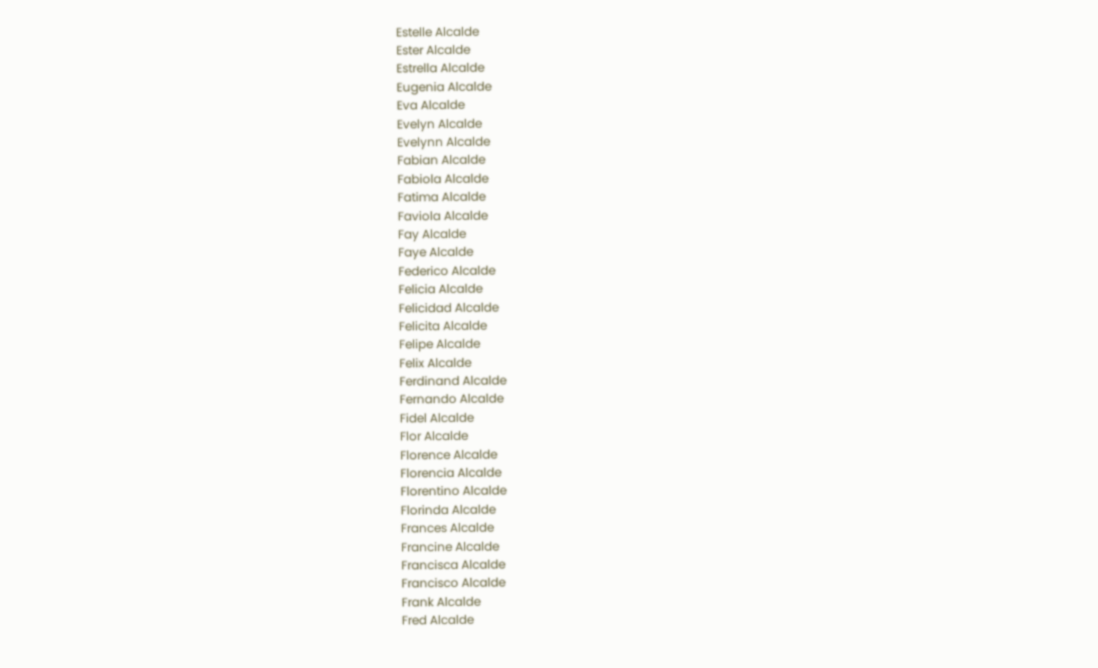Estelle Alcalde
Ester Alcalde
Estrella Alcalde
Eugenia Alcalde
Eva Alcalde
Evelyn Alcalde
Evelynn Alcalde
Fabian Alcalde
Fabiola Alcalde
Fatima Alcalde
Faviola Alcalde
Fay Alcalde
Faye Alcalde
Federico Alcalde
Felicia Alcalde
Felicidad Alcalde
Felicita Alcalde
Felipe Alcalde
Felix Alcalde
Ferdinand Alcalde
Fernando Alcalde
Fidel Alcalde
Flor Alcalde
Florence Alcalde
Florencia Alcalde
Florentino Alcalde
Florinda Alcalde
Frances Alcalde
Francine Alcalde
Francisca Alcalde
Francisco Alcalde
Frank Alcalde
Fred Alcalde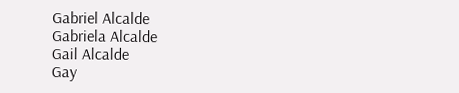Gabriel Alcalde
Gabriela Alcalde
Gail Alcalde
Gay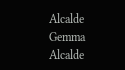Alcalde
Gemma Alcalde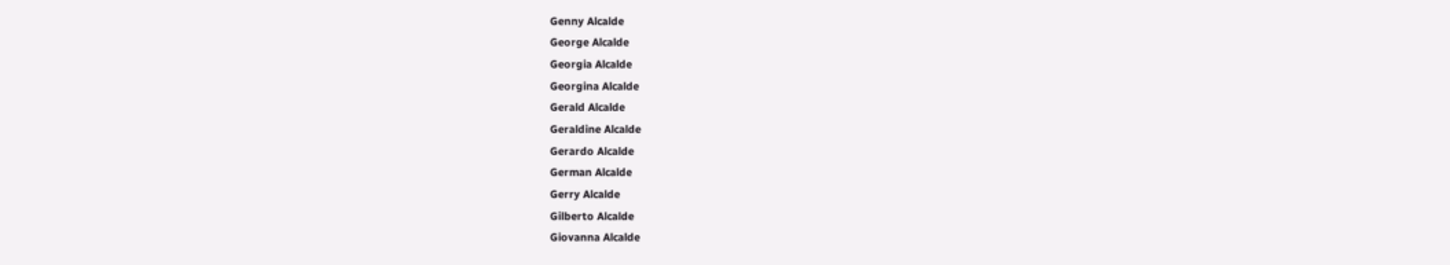Genny Alcalde
George Alcalde
Georgia Alcalde
Georgina Alcalde
Gerald Alcalde
Geraldine Alcalde
Gerardo Alcalde
German Alcalde
Gerry Alcalde
Gilberto Alcalde
Giovanna Alcalde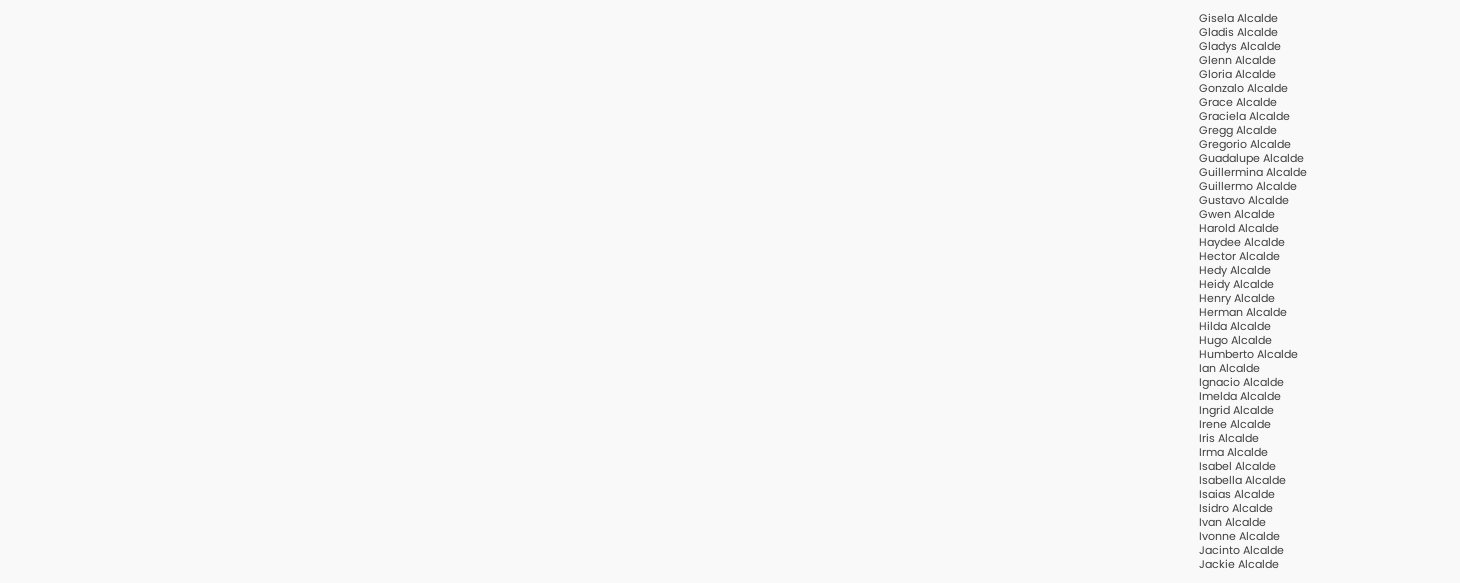Gisela Alcalde
Gladis Alcalde
Gladys Alcalde
Glenn Alcalde
Gloria Alcalde
Gonzalo Alcalde
Grace Alcalde
Graciela Alcalde
Gregg Alcalde
Gregorio Alcalde
Guadalupe Alcalde
Guillermina Alcalde
Guillermo Alcalde
Gustavo Alcalde
Gwen Alcalde
Harold Alcalde
Haydee Alcalde
Hector Alcalde
Hedy Alcalde
Heidy Alcalde
Henry Alcalde
Herman Alcalde
Hilda Alcalde
Hugo Alcalde
Humberto Alcalde
Ian Alcalde
Ignacio Alcalde
Imelda Alcalde
Ingrid Alcalde
Irene Alcalde
Iris Alcalde
Irma Alcalde
Isabel Alcalde
Isabella Alcalde
Isaias Alcalde
Isidro Alcalde
Ivan Alcalde
Ivonne Alcalde
Jacinto Alcalde
Jackie Alcalde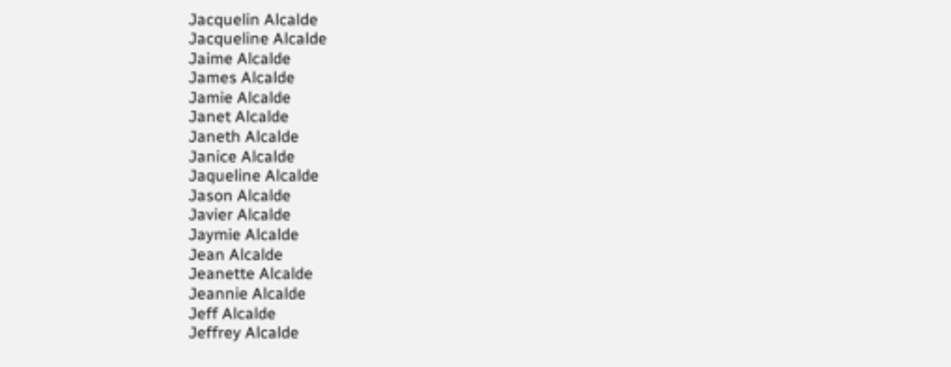Jacquelin Alcalde
Jacqueline Alcalde
Jaime Alcalde
James Alcalde
Jamie Alcalde
Janet Alcalde
Janeth Alcalde
Janice Alcalde
Jaqueline Alcalde
Jason Alcalde
Javier Alcalde
Jaymie Alcalde
Jean Alcalde
Jeanette Alcalde
Jeannie Alcalde
Jeff Alcalde
Jeffrey Alcalde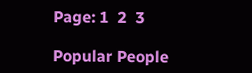Page: 1  2  3

Popular People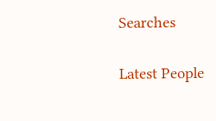Searches

Latest People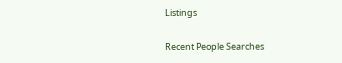Listings

Recent People Searches